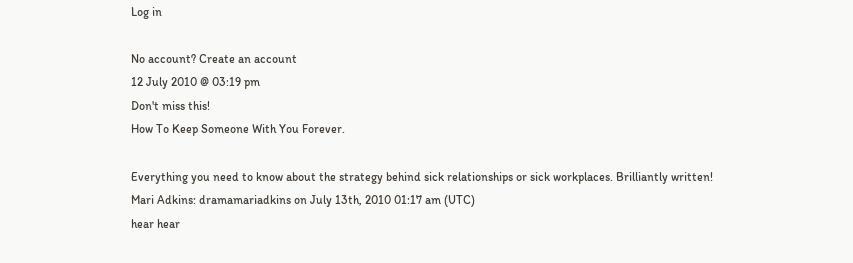Log in

No account? Create an account
12 July 2010 @ 03:19 pm
Don't miss this!
How To Keep Someone With You Forever.

Everything you need to know about the strategy behind sick relationships or sick workplaces. Brilliantly written!
Mari Adkins: dramamariadkins on July 13th, 2010 01:17 am (UTC)
hear hear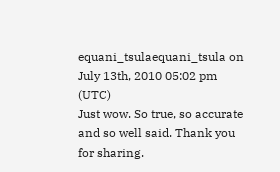equani_tsulaequani_tsula on July 13th, 2010 05:02 pm (UTC)
Just wow. So true, so accurate and so well said. Thank you for sharing.